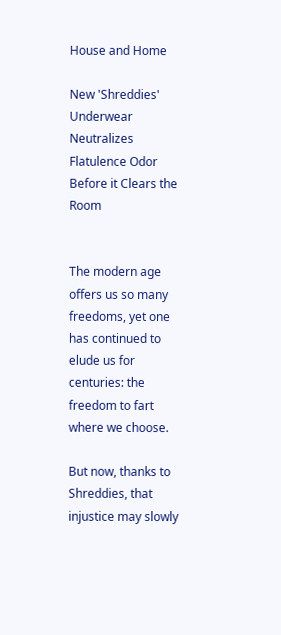House and Home

New 'Shreddies' Underwear Neutralizes Flatulence Odor Before it Clears the Room


The modern age offers us so many freedoms, yet one has continued to elude us for centuries: the freedom to fart where we choose.

But now, thanks to Shreddies, that injustice may slowly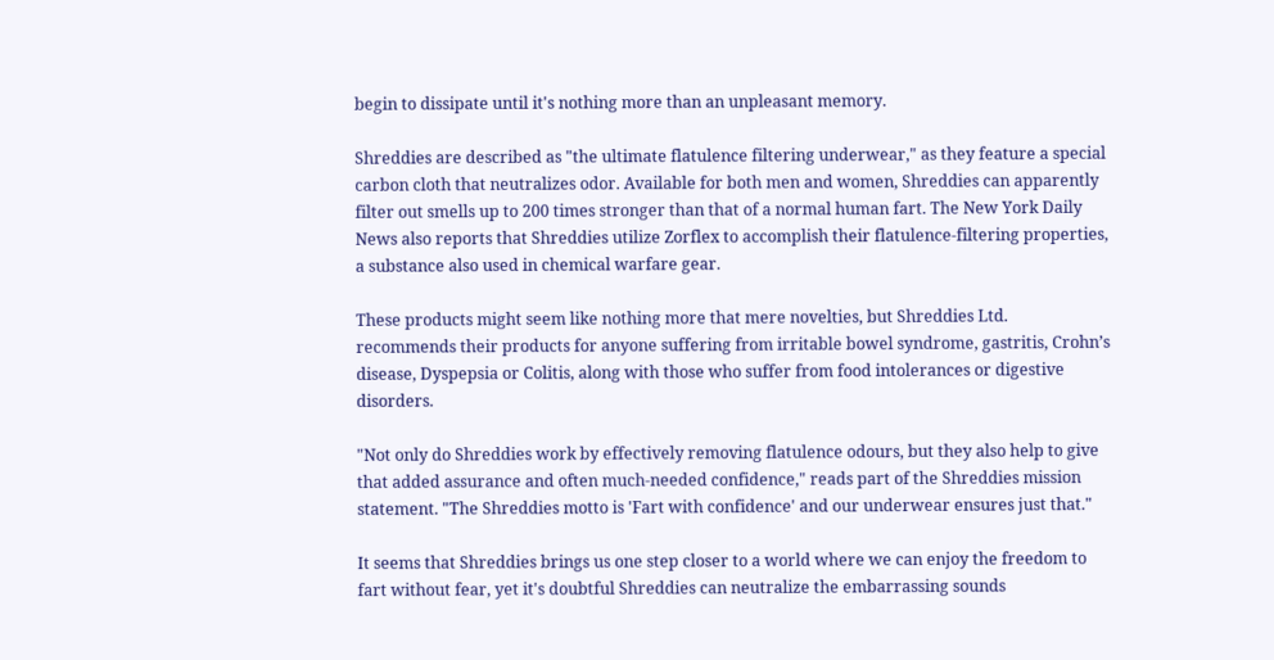begin to dissipate until it's nothing more than an unpleasant memory.

Shreddies are described as "the ultimate flatulence filtering underwear," as they feature a special carbon cloth that neutralizes odor. Available for both men and women, Shreddies can apparently filter out smells up to 200 times stronger than that of a normal human fart. The New York Daily News also reports that Shreddies utilize Zorflex to accomplish their flatulence-filtering properties, a substance also used in chemical warfare gear.

These products might seem like nothing more that mere novelties, but Shreddies Ltd. recommends their products for anyone suffering from irritable bowel syndrome, gastritis, Crohn’s disease, Dyspepsia or Colitis, along with those who suffer from food intolerances or digestive disorders.

"Not only do Shreddies work by effectively removing flatulence odours, but they also help to give that added assurance and often much-needed confidence," reads part of the Shreddies mission statement. "The Shreddies motto is 'Fart with confidence' and our underwear ensures just that."

It seems that Shreddies brings us one step closer to a world where we can enjoy the freedom to fart without fear, yet it's doubtful Shreddies can neutralize the embarrassing sounds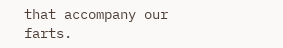that accompany our farts.